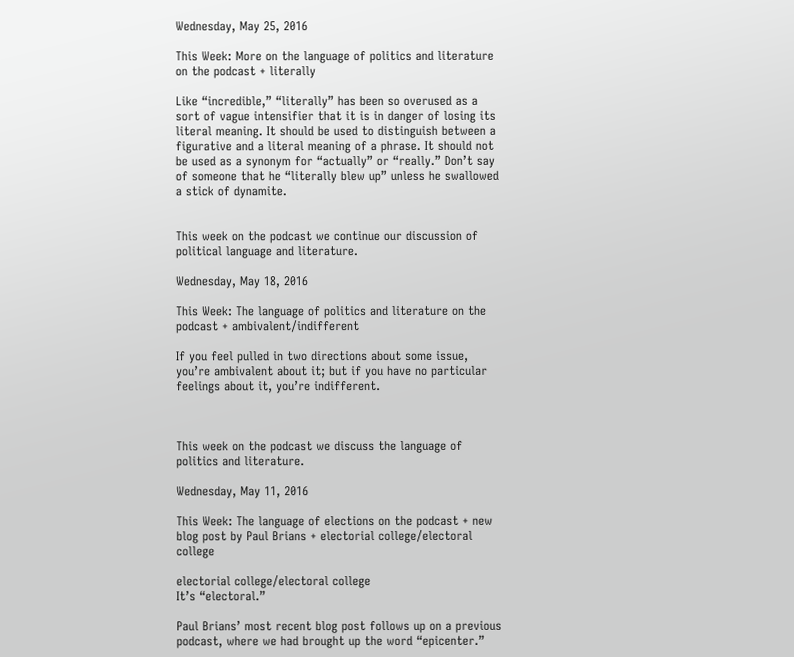Wednesday, May 25, 2016

This Week: More on the language of politics and literature on the podcast + literally

Like “incredible,” “literally” has been so overused as a sort of vague intensifier that it is in danger of losing its literal meaning. It should be used to distinguish between a figurative and a literal meaning of a phrase. It should not be used as a synonym for “actually” or “really.” Don’t say of someone that he “literally blew up” unless he swallowed a stick of dynamite.


This week on the podcast we continue our discussion of political language and literature.

Wednesday, May 18, 2016

This Week: The language of politics and literature on the podcast + ambivalent/indifferent

If you feel pulled in two directions about some issue, you’re ambivalent about it; but if you have no particular feelings about it, you’re indifferent.



This week on the podcast we discuss the language of politics and literature.

Wednesday, May 11, 2016

This Week: The language of elections on the podcast + new blog post by Paul Brians + electorial college/electoral college

electorial college/electoral college
It’s “electoral.”

Paul Brians’ most recent blog post follows up on a previous podcast, where we had brought up the word “epicenter.”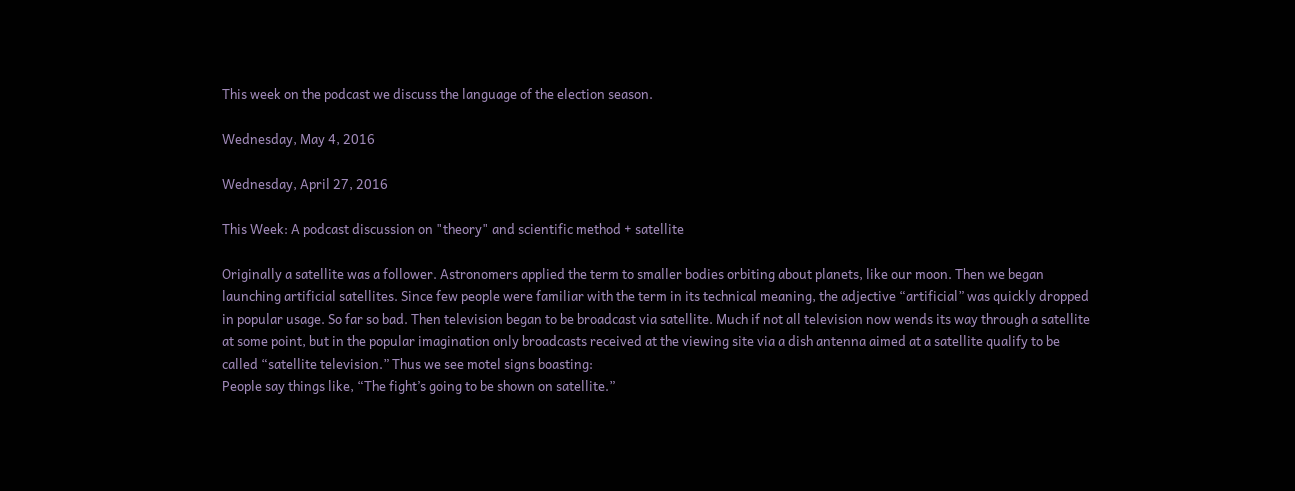This week on the podcast we discuss the language of the election season.

Wednesday, May 4, 2016

Wednesday, April 27, 2016

This Week: A podcast discussion on "theory" and scientific method + satellite

Originally a satellite was a follower. Astronomers applied the term to smaller bodies orbiting about planets, like our moon. Then we began launching artificial satellites. Since few people were familiar with the term in its technical meaning, the adjective “artificial” was quickly dropped in popular usage. So far so bad. Then television began to be broadcast via satellite. Much if not all television now wends its way through a satellite at some point, but in the popular imagination only broadcasts received at the viewing site via a dish antenna aimed at a satellite qualify to be called “satellite television.” Thus we see motel signs boasting:
People say things like, “The fight’s going to be shown on satellite.”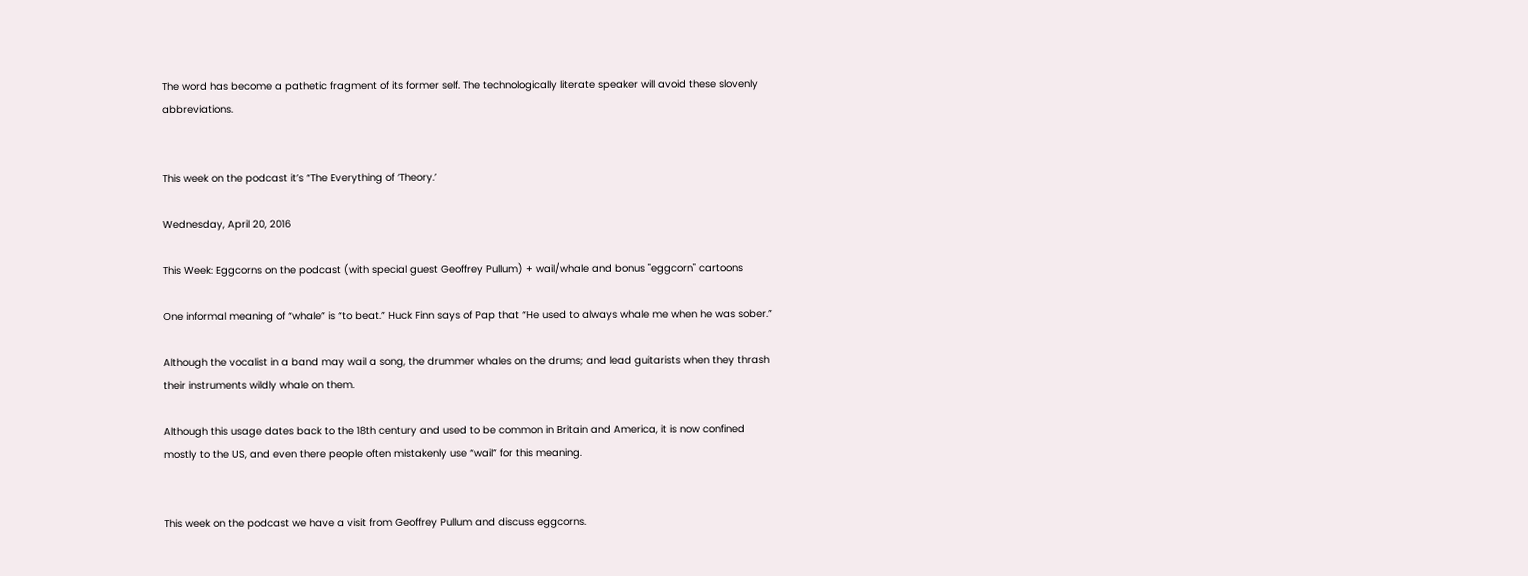The word has become a pathetic fragment of its former self. The technologically literate speaker will avoid these slovenly abbreviations.


This week on the podcast it’s “The Everything of ‘Theory.’

Wednesday, April 20, 2016

This Week: Eggcorns on the podcast (with special guest Geoffrey Pullum) + wail/whale and bonus "eggcorn" cartoons

One informal meaning of “whale” is “to beat.” Huck Finn says of Pap that “He used to always whale me when he was sober.”

Although the vocalist in a band may wail a song, the drummer whales on the drums; and lead guitarists when they thrash their instruments wildly whale on them.

Although this usage dates back to the 18th century and used to be common in Britain and America, it is now confined mostly to the US, and even there people often mistakenly use “wail” for this meaning.


This week on the podcast we have a visit from Geoffrey Pullum and discuss eggcorns.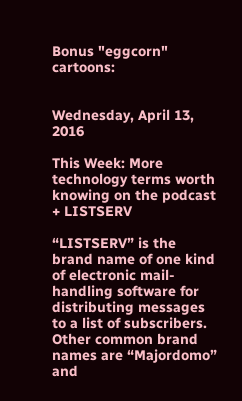Bonus "eggcorn" cartoons:


Wednesday, April 13, 2016

This Week: More technology terms worth knowing on the podcast + LISTSERV

“LISTSERV” is the brand name of one kind of electronic mail-handling software for distributing messages to a list of subscribers. Other common brand names are “Majordomo” and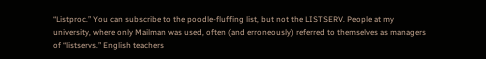“Listproc.” You can subscribe to the poodle-fluffing list, but not the LISTSERV. People at my university, where only Mailman was used, often (and erroneously) referred to themselves as managers of “listservs.” English teachers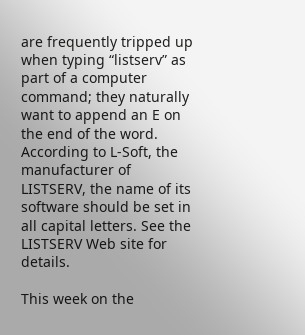are frequently tripped up when typing “listserv” as part of a computer command; they naturally want to append an E on the end of the word. According to L-Soft, the manufacturer of LISTSERV, the name of its software should be set in all capital letters. See the LISTSERV Web site for details.

This week on the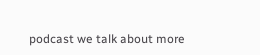podcast we talk about more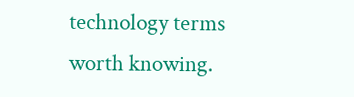technology terms worth knowing.